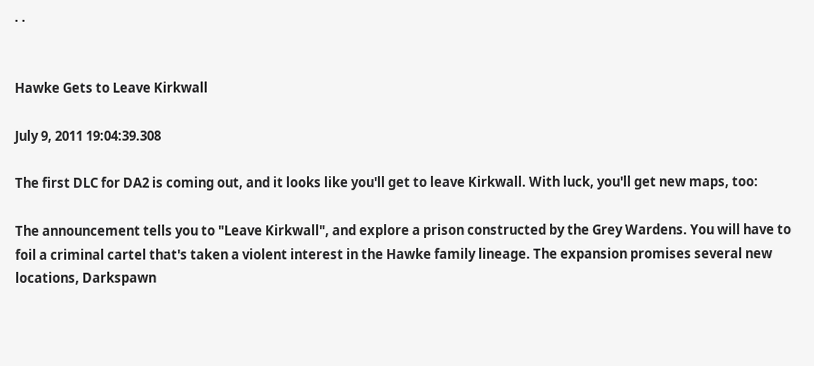. .


Hawke Gets to Leave Kirkwall

July 9, 2011 19:04:39.308

The first DLC for DA2 is coming out, and it looks like you'll get to leave Kirkwall. With luck, you'll get new maps, too:

The announcement tells you to "Leave Kirkwall", and explore a prison constructed by the Grey Wardens. You will have to foil a criminal cartel that's taken a violent interest in the Hawke family lineage. The expansion promises several new locations, Darkspawn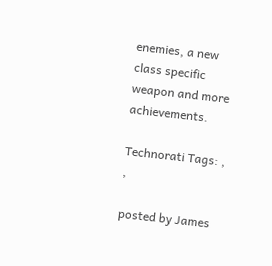enemies, a new class specific weapon and more achievements.

Technorati Tags: , ,

posted by James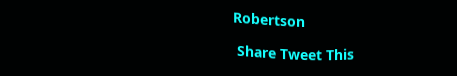Robertson

 Share Tweet This